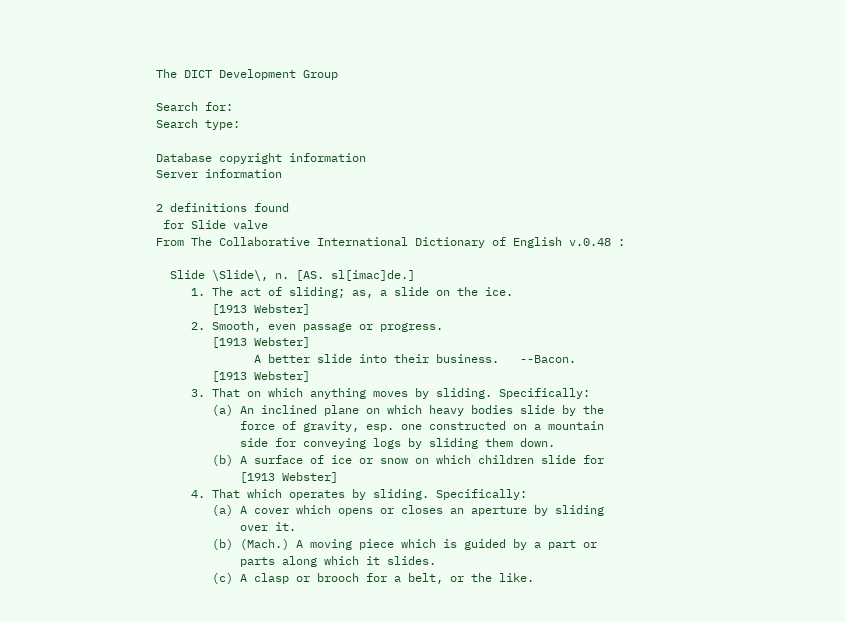The DICT Development Group

Search for:
Search type:

Database copyright information
Server information

2 definitions found
 for Slide valve
From The Collaborative International Dictionary of English v.0.48 :

  Slide \Slide\, n. [AS. sl[imac]de.]
     1. The act of sliding; as, a slide on the ice.
        [1913 Webster]
     2. Smooth, even passage or progress.
        [1913 Webster]
              A better slide into their business.   --Bacon.
        [1913 Webster]
     3. That on which anything moves by sliding. Specifically:
        (a) An inclined plane on which heavy bodies slide by the
            force of gravity, esp. one constructed on a mountain
            side for conveying logs by sliding them down.
        (b) A surface of ice or snow on which children slide for
            [1913 Webster]
     4. That which operates by sliding. Specifically:
        (a) A cover which opens or closes an aperture by sliding
            over it.
        (b) (Mach.) A moving piece which is guided by a part or
            parts along which it slides.
        (c) A clasp or brooch for a belt, or the like.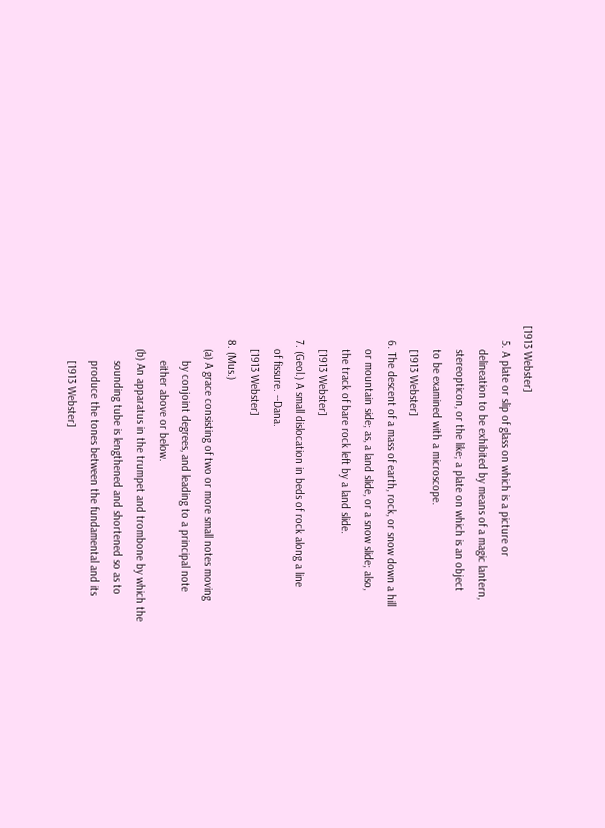[1913 Webster]
     5. A plate or slip of glass on which is a picture or
        delineation to be exhibited by means of a magic lantern,
        stereopticon, or the like; a plate on which is an object
        to be examined with a microscope.
        [1913 Webster]
     6. The descent of a mass of earth, rock, or snow down a hill
        or mountain side; as, a land slide, or a snow slide; also,
        the track of bare rock left by a land slide.
        [1913 Webster]
     7. (Geol.) A small dislocation in beds of rock along a line
        of fissure. --Dana.
        [1913 Webster]
     8. (Mus.)
        (a) A grace consisting of two or more small notes moving
            by conjoint degrees, and leading to a principal note
            either above or below.
        (b) An apparatus in the trumpet and trombone by which the
            sounding tube is lengthened and shortened so as to
            produce the tones between the fundamental and its
            [1913 Webster]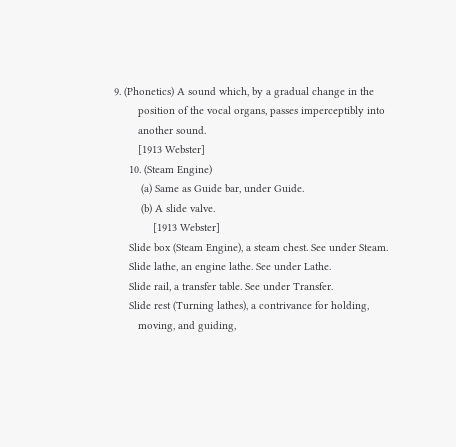9. (Phonetics) A sound which, by a gradual change in the
        position of the vocal organs, passes imperceptibly into
        another sound.
        [1913 Webster]
     10. (Steam Engine)
         (a) Same as Guide bar, under Guide.
         (b) A slide valve.
             [1913 Webster]
     Slide box (Steam Engine), a steam chest. See under Steam.
     Slide lathe, an engine lathe. See under Lathe.
     Slide rail, a transfer table. See under Transfer.
     Slide rest (Turning lathes), a contrivance for holding,
        moving, and guiding,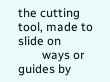the cutting tool, made to slide on
        ways or guides by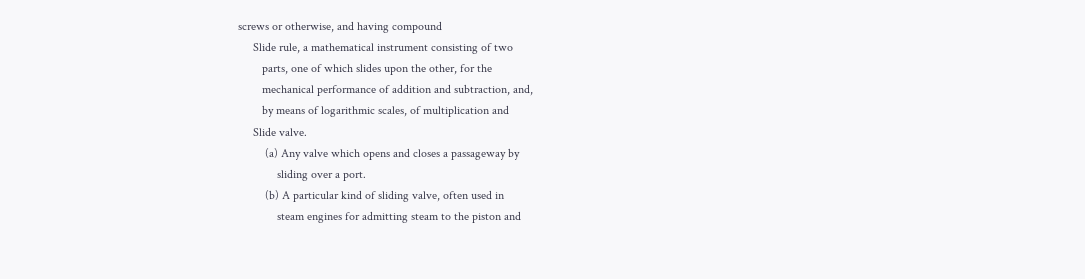screws or otherwise, and having compound
     Slide rule, a mathematical instrument consisting of two
        parts, one of which slides upon the other, for the
        mechanical performance of addition and subtraction, and,
        by means of logarithmic scales, of multiplication and
     Slide valve.
         (a) Any valve which opens and closes a passageway by
             sliding over a port.
         (b) A particular kind of sliding valve, often used in
             steam engines for admitting steam to the piston and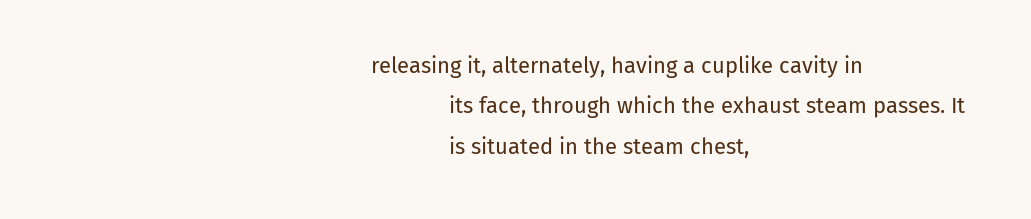releasing it, alternately, having a cuplike cavity in
             its face, through which the exhaust steam passes. It
             is situated in the steam chest,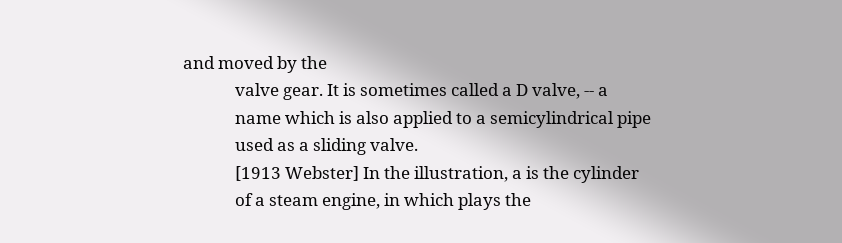and moved by the
             valve gear. It is sometimes called a D valve, -- a
             name which is also applied to a semicylindrical pipe
             used as a sliding valve.
             [1913 Webster] In the illustration, a is the cylinder
             of a steam engine, in which plays the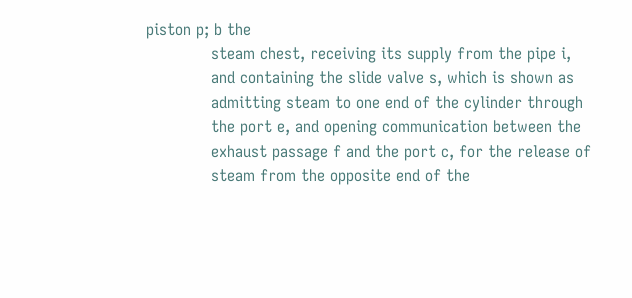piston p; b the
             steam chest, receiving its supply from the pipe i,
             and containing the slide valve s, which is shown as
             admitting steam to one end of the cylinder through
             the port e, and opening communication between the
             exhaust passage f and the port c, for the release of
             steam from the opposite end of the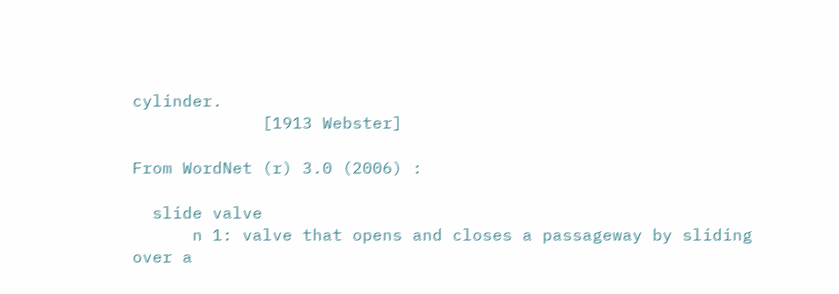cylinder.
             [1913 Webster]

From WordNet (r) 3.0 (2006) :

  slide valve
      n 1: valve that opens and closes a passageway by sliding over a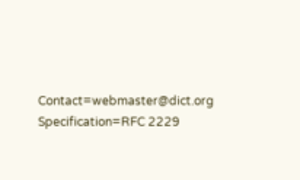Contact=webmaster@dict.org Specification=RFC 2229